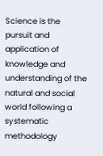Science is the pursuit and application of knowledge and understanding of the natural and social world following a systematic methodology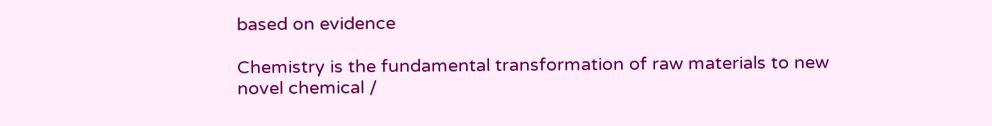based on evidence

Chemistry is the fundamental transformation of raw materials to new novel chemical /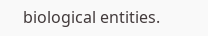biological entities.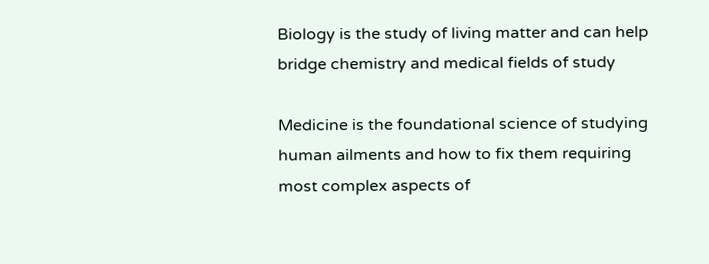Biology is the study of living matter and can help bridge chemistry and medical fields of study

Medicine is the foundational science of studying human ailments and how to fix them requiring most complex aspects of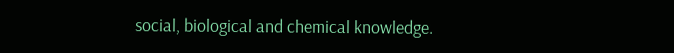social, biological and chemical knowledge.